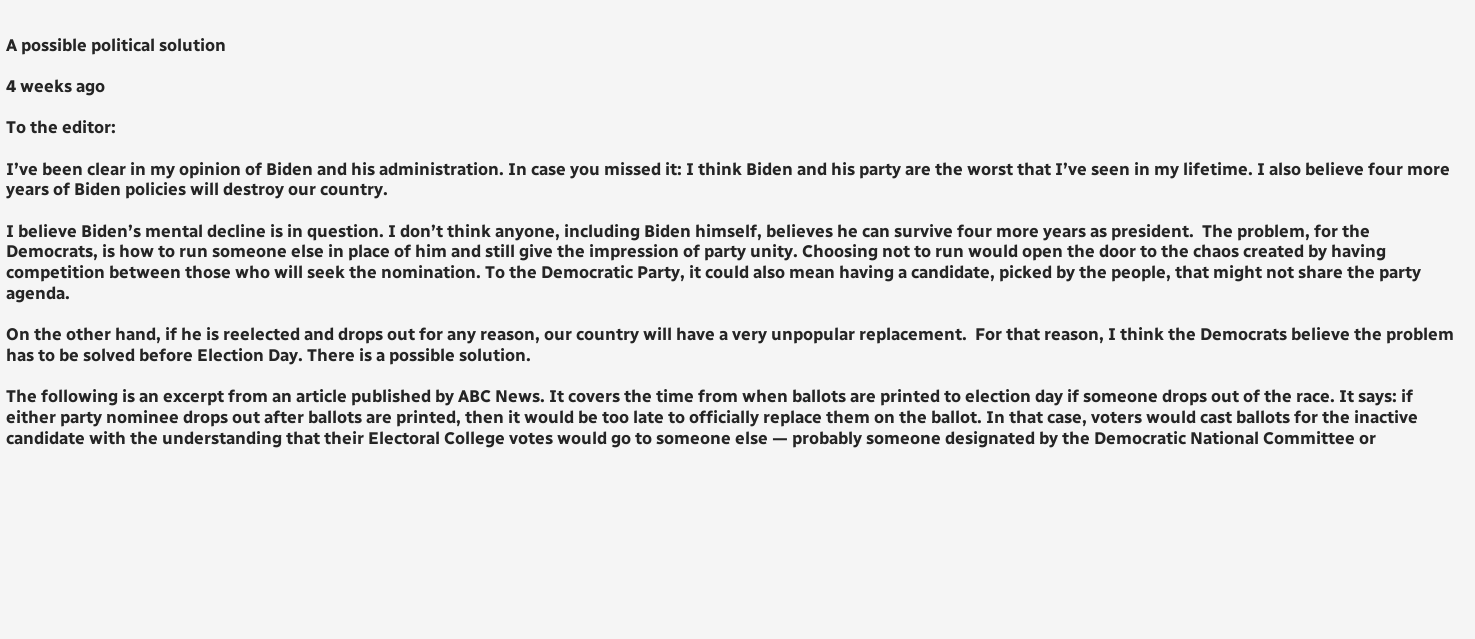A possible political solution

4 weeks ago

To the editor:

I’ve been clear in my opinion of Biden and his administration. In case you missed it: I think Biden and his party are the worst that I’ve seen in my lifetime. I also believe four more years of Biden policies will destroy our country.

I believe Biden’s mental decline is in question. I don’t think anyone, including Biden himself, believes he can survive four more years as president.  The problem, for the Democrats, is how to run someone else in place of him and still give the impression of party unity. Choosing not to run would open the door to the chaos created by having competition between those who will seek the nomination. To the Democratic Party, it could also mean having a candidate, picked by the people, that might not share the party agenda.

On the other hand, if he is reelected and drops out for any reason, our country will have a very unpopular replacement.  For that reason, I think the Democrats believe the problem has to be solved before Election Day. There is a possible solution.

The following is an excerpt from an article published by ABC News. It covers the time from when ballots are printed to election day if someone drops out of the race. It says: if either party nominee drops out after ballots are printed, then it would be too late to officially replace them on the ballot. In that case, voters would cast ballots for the inactive candidate with the understanding that their Electoral College votes would go to someone else — probably someone designated by the Democratic National Committee or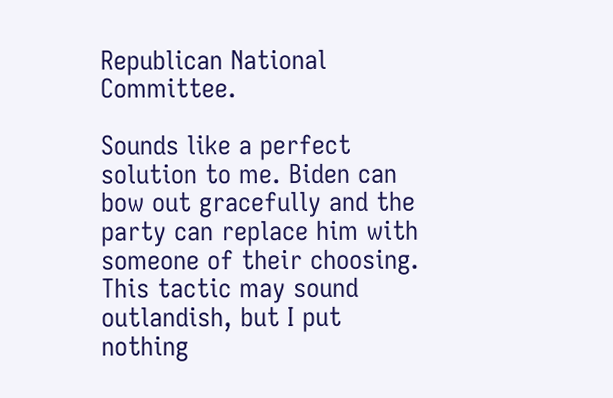Republican National Committee.

Sounds like a perfect solution to me. Biden can bow out gracefully and the party can replace him with someone of their choosing. This tactic may sound outlandish, but I put nothing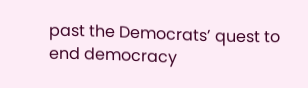past the Democrats’ quest to end democracy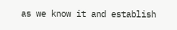as we know it and establish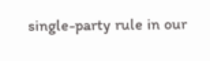single-party rule in our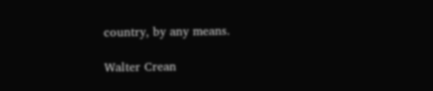country, by any means.

Walter Crean